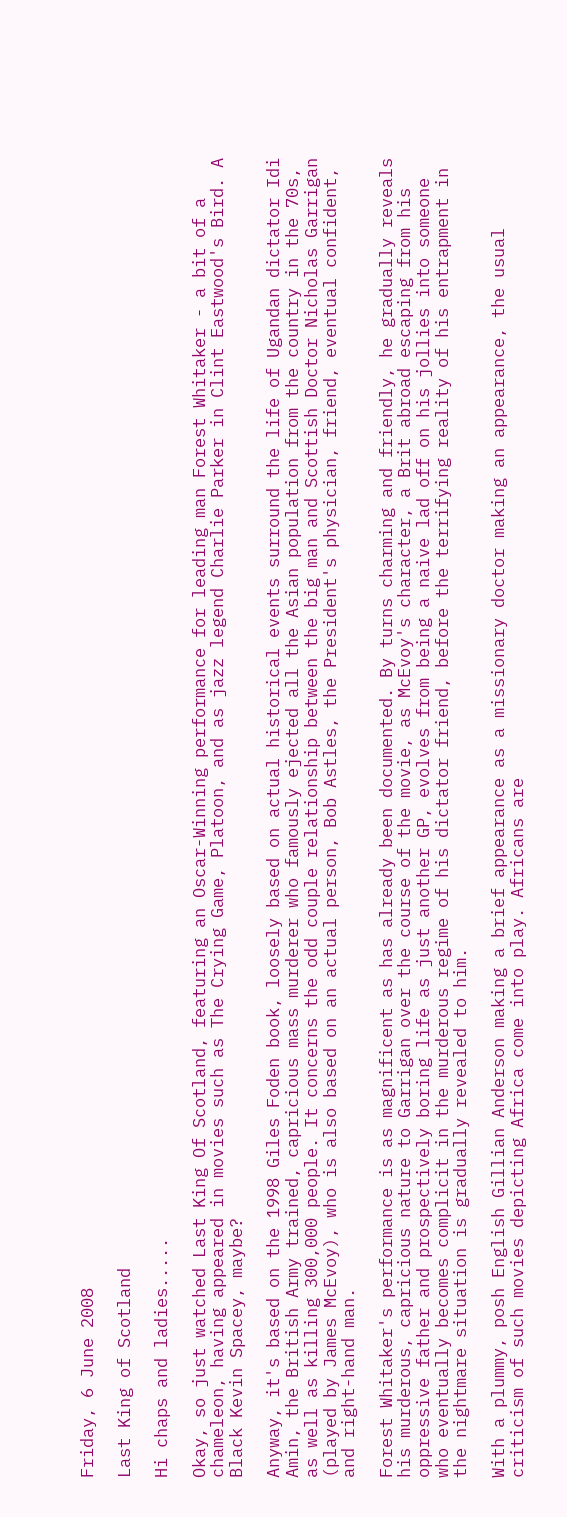Friday, 6 June 2008

Last King of Scotland

Hi chaps and ladies.....

Okay, so just watched Last King Of Scotland, featuring an Oscar-Winning performance for leading man Forest Whitaker - a bit of a chameleon, having appeared in movies such as The Crying Game, Platoon, and as jazz legend Charlie Parker in Clint Eastwood's Bird. A Black Kevin Spacey, maybe?

Anyway, it's based on the 1998 Giles Foden book, loosely based on actual historical events surround the life of Ugandan dictator Idi Amin, the British Army trained, capricious mass murderer who famously ejected all the Asian population from the country in the 70s, as well as killing 300,000 people. It concerns the odd couple relationship between the big man and Scottish Doctor Nicholas Garrigan (played by James McEvoy), who is also based on an actual person, Bob Astles, the President's physician, friend, eventual confident, and right-hand man.

Forest Whitaker's performance is as magnificent as has already been documented. By turns charming and friendly, he gradually reveals his murderous, capricious nature to Garrigan over the course of the movie, as McEvoy's character, a Brit abroad escaping from his oppressive father and prospectively boring life as just another GP, evolves from being a naive lad off on his jollies into someone who eventually becomes complicit in the murderous regime of his dictator friend, before the terrifying reality of his entrapment in the nightmare situation is gradually revealed to him.

With a plummy, posh English Gillian Anderson making a brief appearance as a missionary doctor making an appearance, the usual criticism of such movies depicting Africa come into play. Africans are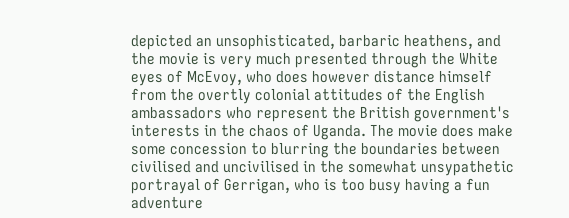depicted an unsophisticated, barbaric heathens, and the movie is very much presented through the White eyes of McEvoy, who does however distance himself from the overtly colonial attitudes of the English ambassadors who represent the British government's interests in the chaos of Uganda. The movie does make some concession to blurring the boundaries between civilised and uncivilised in the somewhat unsypathetic portrayal of Gerrigan, who is too busy having a fun adventure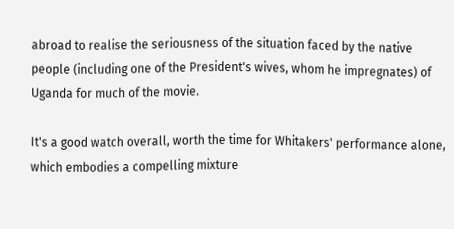abroad to realise the seriousness of the situation faced by the native people (including one of the President's wives, whom he impregnates) of Uganda for much of the movie.

It's a good watch overall, worth the time for Whitakers' performance alone, which embodies a compelling mixture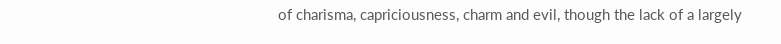of charisma, capriciousness, charm and evil, though the lack of a largely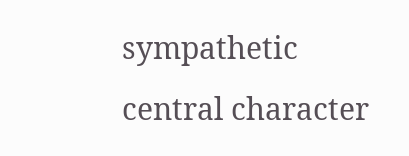sympathetic central character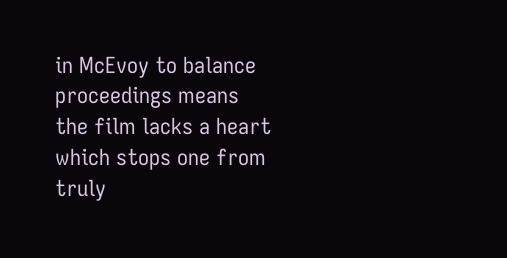in McEvoy to balance proceedings means the film lacks a heart which stops one from truly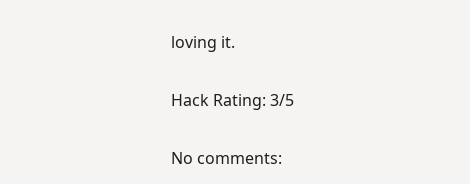loving it.

Hack Rating: 3/5

No comments: